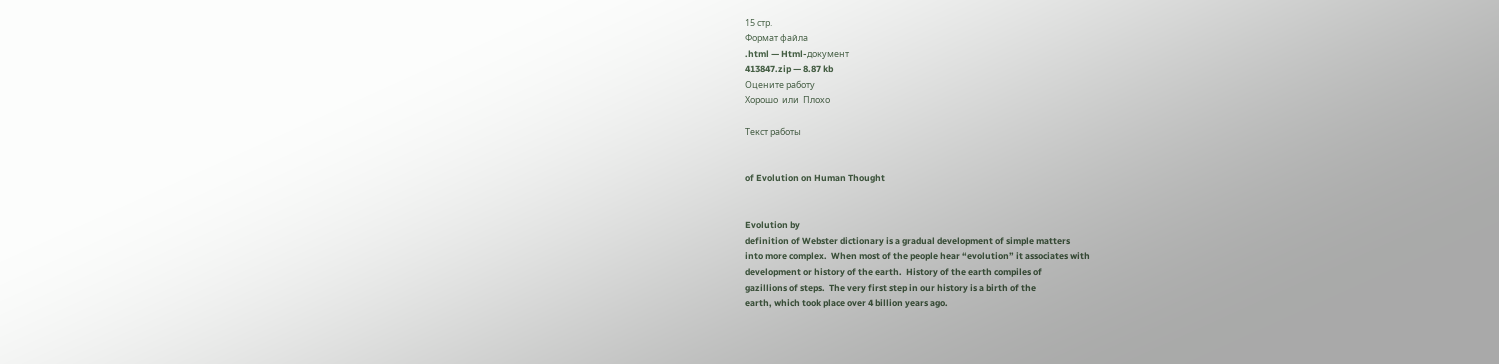15 стр.
Формат файла
.html — Html-документ
413847.zip — 8.87 kb
Оцените работу
Хорошо  или  Плохо

Текст работы


of Evolution on Human Thought


Evolution by
definition of Webster dictionary is a gradual development of simple matters
into more complex.  When most of the people hear “evolution” it associates with
development or history of the earth.  History of the earth compiles of
gazillions of steps.  The very first step in our history is a birth of the
earth, which took place over 4 billion years ago.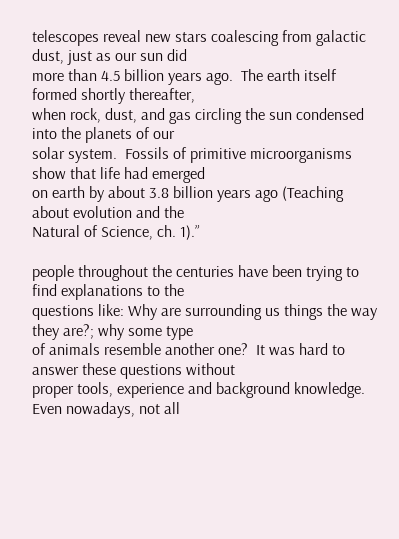telescopes reveal new stars coalescing from galactic dust, just as our sun did
more than 4.5 billion years ago.  The earth itself formed shortly thereafter,
when rock, dust, and gas circling the sun condensed into the planets of our
solar system.  Fossils of primitive microorganisms show that life had emerged
on earth by about 3.8 billion years ago (Teaching about evolution and the
Natural of Science, ch. 1).”

people throughout the centuries have been trying to find explanations to the
questions like: Why are surrounding us things the way they are?; why some type
of animals resemble another one?  It was hard to answer these questions without
proper tools, experience and background knowledge.  Even nowadays, not all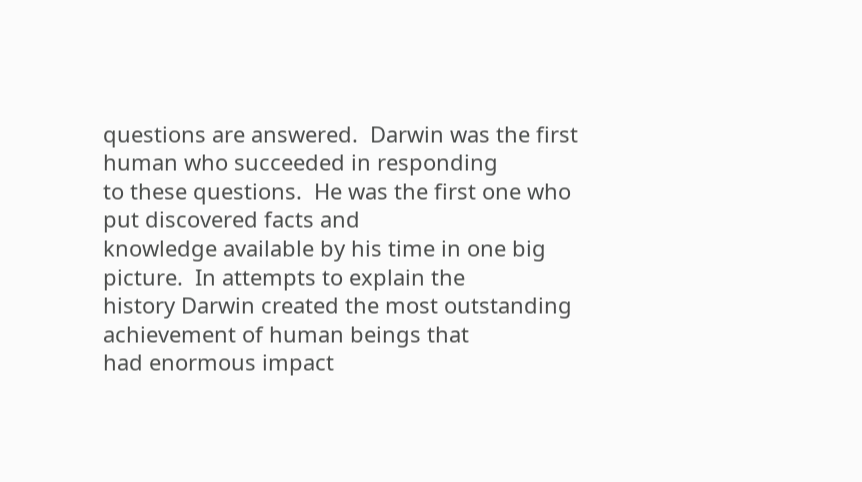questions are answered.  Darwin was the first human who succeeded in responding
to these questions.  He was the first one who put discovered facts and
knowledge available by his time in one big picture.  In attempts to explain the
history Darwin created the most outstanding achievement of human beings that
had enormous impact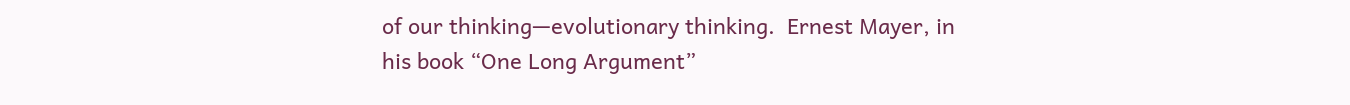of our thinking—evolutionary thinking.  Ernest Mayer, in
his book “One Long Argument”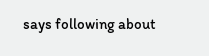says following about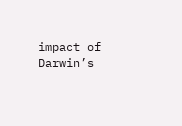impact of Darwin’s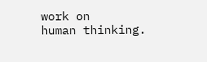work on
human thinking.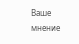Ваше мнение